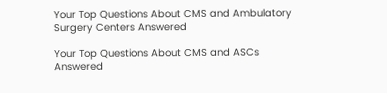Your Top Questions About CMS and Ambulatory Surgery Centers Answered

Your Top Questions About CMS and ASCs Answered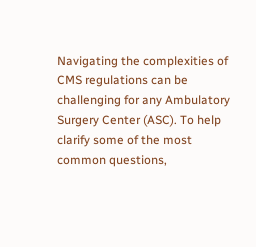Navigating the complexities of CMS regulations can be challenging for any Ambulatory Surgery Center (ASC). To help clarify some of the most common questions,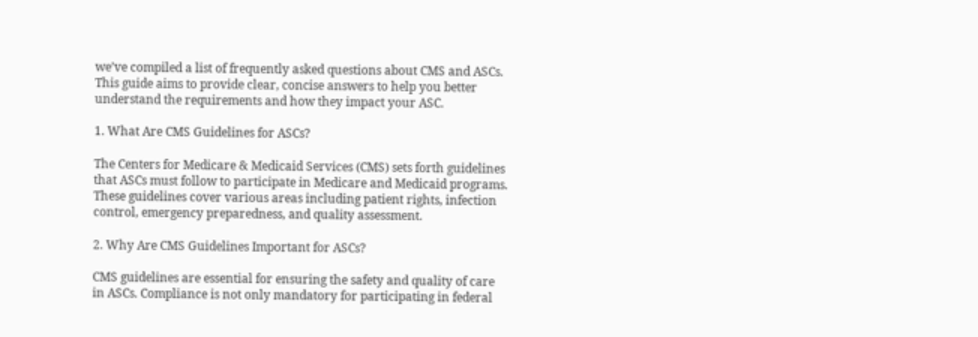we’ve compiled a list of frequently asked questions about CMS and ASCs. This guide aims to provide clear, concise answers to help you better understand the requirements and how they impact your ASC.

1. What Are CMS Guidelines for ASCs?

The Centers for Medicare & Medicaid Services (CMS) sets forth guidelines that ASCs must follow to participate in Medicare and Medicaid programs. These guidelines cover various areas including patient rights, infection control, emergency preparedness, and quality assessment.

2. Why Are CMS Guidelines Important for ASCs?

CMS guidelines are essential for ensuring the safety and quality of care in ASCs. Compliance is not only mandatory for participating in federal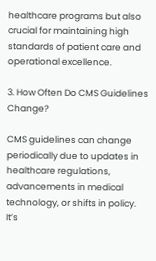healthcare programs but also crucial for maintaining high standards of patient care and operational excellence.

3. How Often Do CMS Guidelines Change?

CMS guidelines can change periodically due to updates in healthcare regulations, advancements in medical technology, or shifts in policy. It’s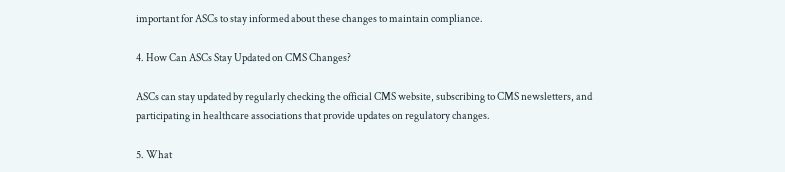important for ASCs to stay informed about these changes to maintain compliance.

4. How Can ASCs Stay Updated on CMS Changes?

ASCs can stay updated by regularly checking the official CMS website, subscribing to CMS newsletters, and participating in healthcare associations that provide updates on regulatory changes.

5. What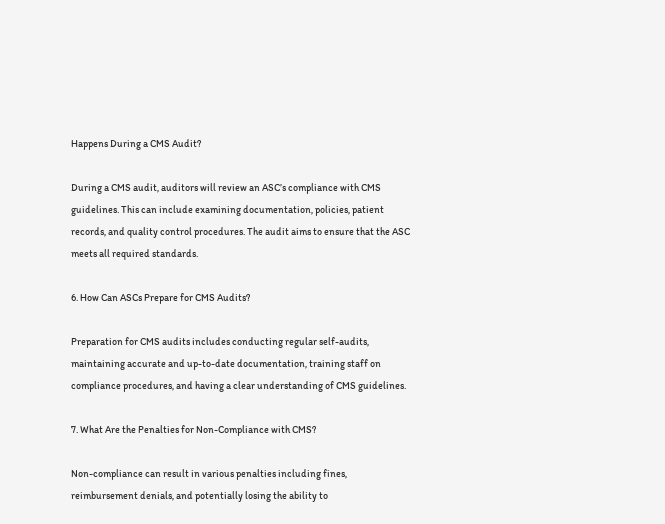Happens During a CMS Audit?

During a CMS audit, auditors will review an ASC’s compliance with CMS guidelines. This can include examining documentation, policies, patient records, and quality control procedures. The audit aims to ensure that the ASC meets all required standards.

6. How Can ASCs Prepare for CMS Audits?

Preparation for CMS audits includes conducting regular self-audits, maintaining accurate and up-to-date documentation, training staff on compliance procedures, and having a clear understanding of CMS guidelines.

7. What Are the Penalties for Non-Compliance with CMS?

Non-compliance can result in various penalties including fines, reimbursement denials, and potentially losing the ability to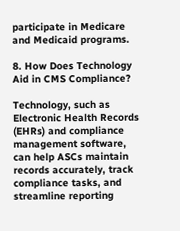participate in Medicare and Medicaid programs.

8. How Does Technology Aid in CMS Compliance?

Technology, such as Electronic Health Records (EHRs) and compliance management software, can help ASCs maintain records accurately, track compliance tasks, and streamline reporting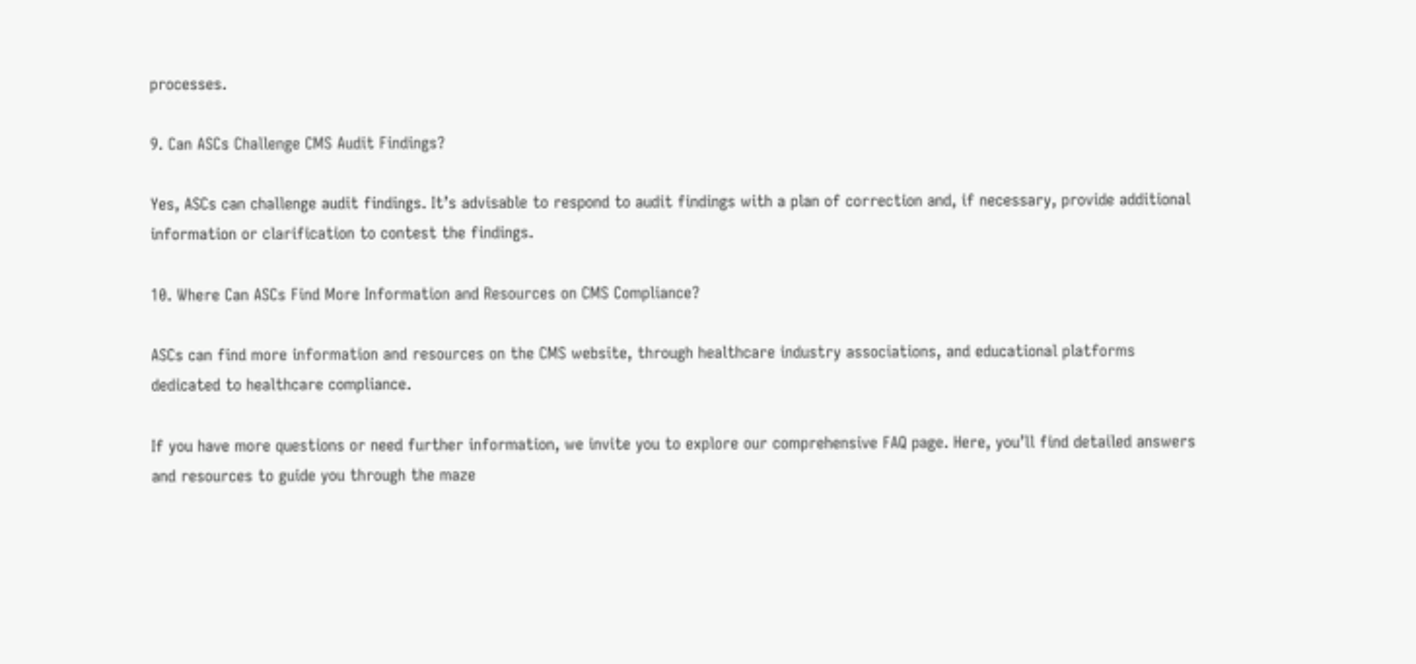processes.

9. Can ASCs Challenge CMS Audit Findings?

Yes, ASCs can challenge audit findings. It’s advisable to respond to audit findings with a plan of correction and, if necessary, provide additional information or clarification to contest the findings.

10. Where Can ASCs Find More Information and Resources on CMS Compliance?

ASCs can find more information and resources on the CMS website, through healthcare industry associations, and educational platforms dedicated to healthcare compliance.

If you have more questions or need further information, we invite you to explore our comprehensive FAQ page. Here, you’ll find detailed answers and resources to guide you through the maze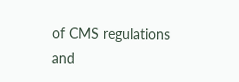of CMS regulations and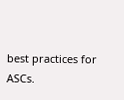best practices for ASCs.